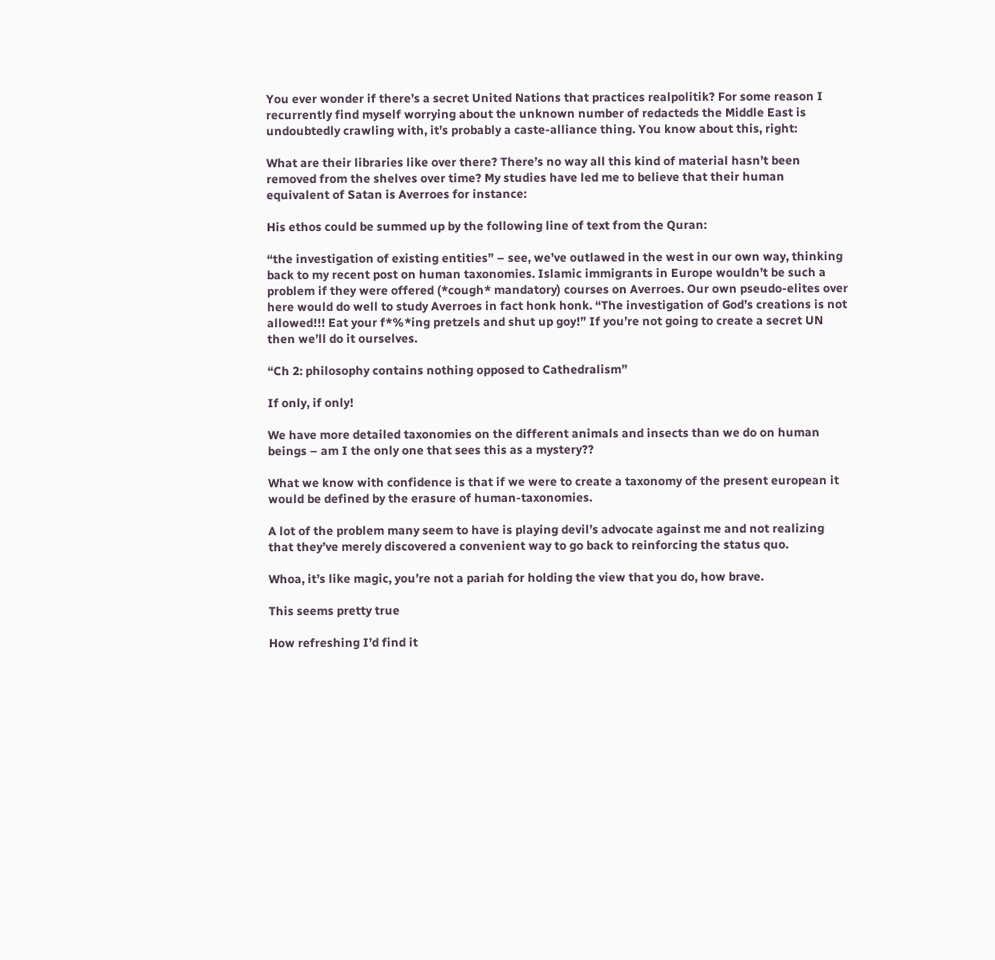You ever wonder if there’s a secret United Nations that practices realpolitik? For some reason I recurrently find myself worrying about the unknown number of redacteds the Middle East is undoubtedly crawling with, it’s probably a caste-alliance thing. You know about this, right:

What are their libraries like over there? There’s no way all this kind of material hasn’t been removed from the shelves over time? My studies have led me to believe that their human equivalent of Satan is Averroes for instance:

His ethos could be summed up by the following line of text from the Quran:

“the investigation of existing entities” – see, we’ve outlawed in the west in our own way, thinking back to my recent post on human taxonomies. Islamic immigrants in Europe wouldn’t be such a problem if they were offered (*cough* mandatory) courses on Averroes. Our own pseudo-elites over here would do well to study Averroes in fact honk honk. “The investigation of God’s creations is not allowed!!! Eat your f*%*ing pretzels and shut up goy!” If you’re not going to create a secret UN then we’ll do it ourselves.

“Ch 2: philosophy contains nothing opposed to Cathedralism”

If only, if only!

We have more detailed taxonomies on the different animals and insects than we do on human beings – am I the only one that sees this as a mystery??

What we know with confidence is that if we were to create a taxonomy of the present european it would be defined by the erasure of human-taxonomies.

A lot of the problem many seem to have is playing devil’s advocate against me and not realizing that they’ve merely discovered a convenient way to go back to reinforcing the status quo.

Whoa, it’s like magic, you’re not a pariah for holding the view that you do, how brave.

This seems pretty true

How refreshing I’d find it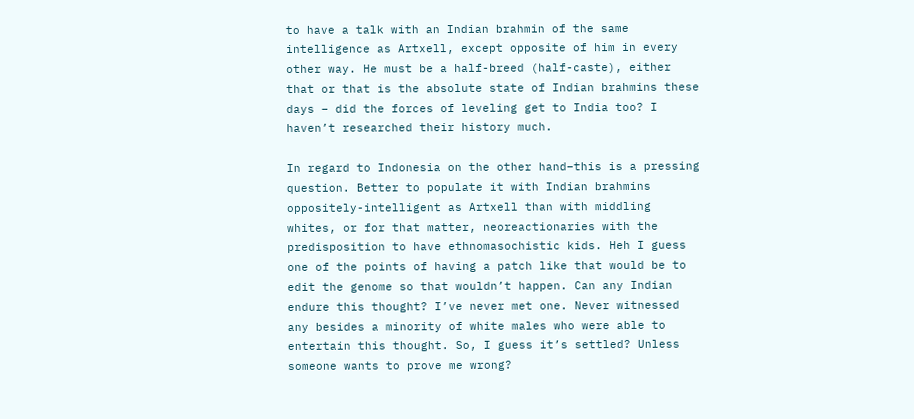to have a talk with an Indian brahmin of the same intelligence as Artxell, except opposite of him in every other way. He must be a half-breed (half-caste), either that or that is the absolute state of Indian brahmins these days – did the forces of leveling get to India too? I haven’t researched their history much.

In regard to Indonesia on the other hand–this is a pressing question. Better to populate it with Indian brahmins oppositely-intelligent as Artxell than with middling whites, or for that matter, neoreactionaries with the predisposition to have ethnomasochistic kids. Heh I guess one of the points of having a patch like that would be to edit the genome so that wouldn’t happen. Can any Indian endure this thought? I’ve never met one. Never witnessed any besides a minority of white males who were able to entertain this thought. So, I guess it’s settled? Unless someone wants to prove me wrong?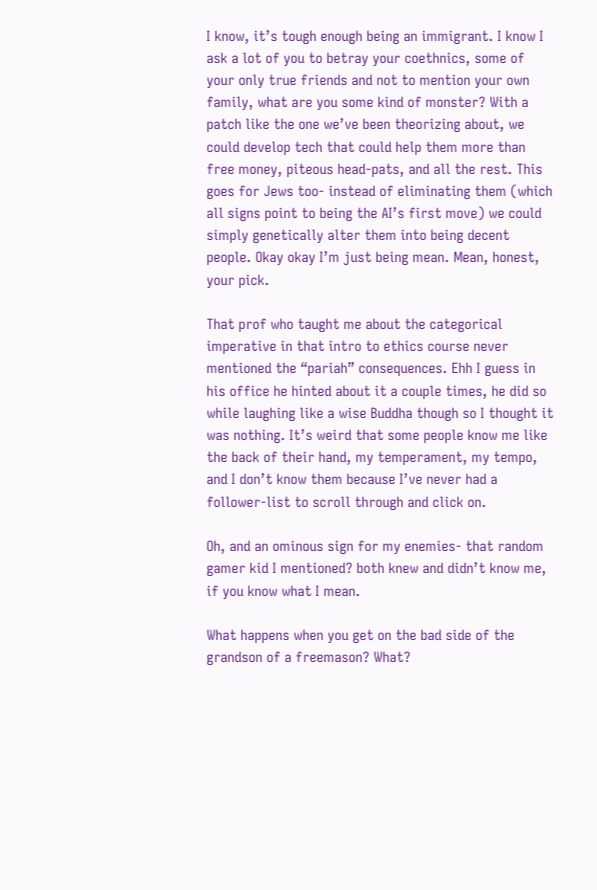I know, it’s tough enough being an immigrant. I know I ask a lot of you to betray your coethnics, some of your only true friends and not to mention your own family, what are you some kind of monster? With a patch like the one we’ve been theorizing about, we could develop tech that could help them more than free money, piteous head-pats, and all the rest. This goes for Jews too- instead of eliminating them (which all signs point to being the AI’s first move) we could simply genetically alter them into being decent people. Okay okay I’m just being mean. Mean, honest, your pick.

That prof who taught me about the categorical imperative in that intro to ethics course never mentioned the “pariah” consequences. Ehh I guess in his office he hinted about it a couple times, he did so while laughing like a wise Buddha though so I thought it was nothing. It’s weird that some people know me like the back of their hand, my temperament, my tempo, and I don’t know them because I’ve never had a follower-list to scroll through and click on.

Oh, and an ominous sign for my enemies- that random gamer kid I mentioned? both knew and didn’t know me, if you know what I mean.

What happens when you get on the bad side of the grandson of a freemason? What?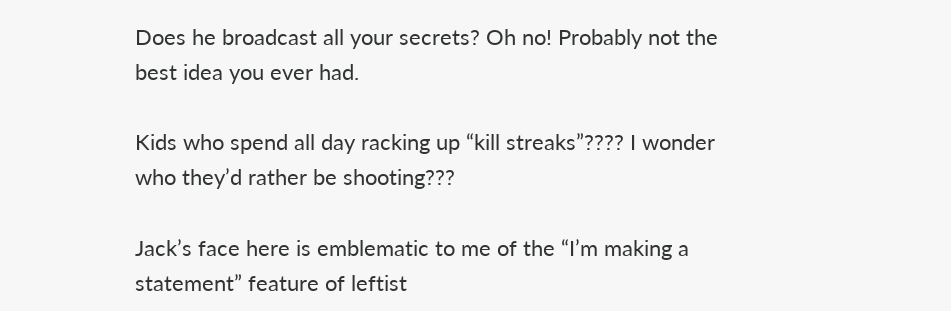Does he broadcast all your secrets? Oh no! Probably not the best idea you ever had.

Kids who spend all day racking up “kill streaks”???? I wonder who they’d rather be shooting???

Jack’s face here is emblematic to me of the “I’m making a statement” feature of leftist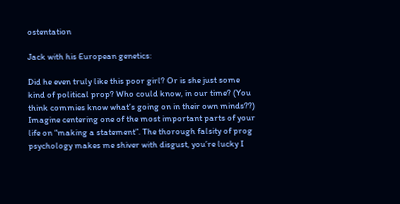ostentation

Jack with his European genetics:

Did he even truly like this poor girl? Or is she just some kind of political prop? Who could know, in our time? (You think commies know what’s going on in their own minds??) Imagine centering one of the most important parts of your life on “making a statement”. The thorough falsity of prog psychology makes me shiver with disgust, you’re lucky I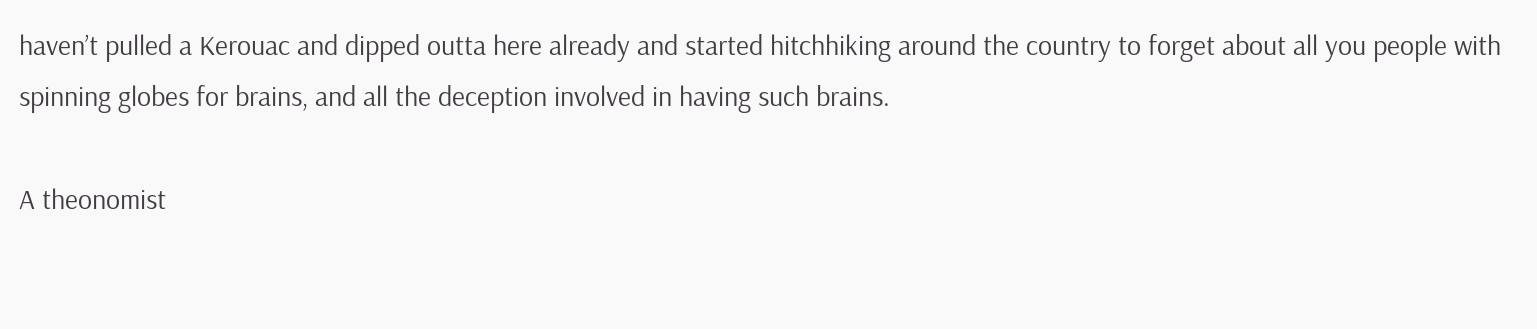haven’t pulled a Kerouac and dipped outta here already and started hitchhiking around the country to forget about all you people with spinning globes for brains, and all the deception involved in having such brains.

A theonomist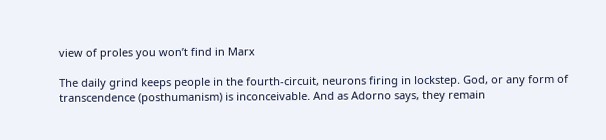view of proles you won’t find in Marx

The daily grind keeps people in the fourth-circuit, neurons firing in lockstep. God, or any form of transcendence (posthumanism) is inconceivable. And as Adorno says, they remain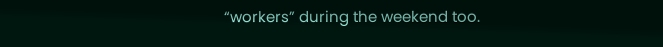“workers” during the weekend too.